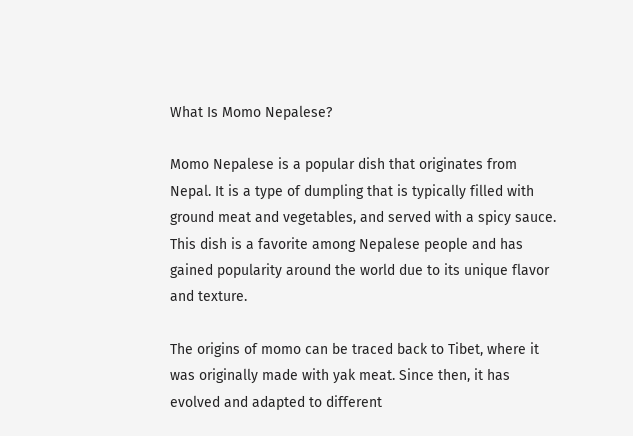What Is Momo Nepalese?

Momo Nepalese is a popular dish that originates from Nepal. It is a type of dumpling that is typically filled with ground meat and vegetables, and served with a spicy sauce. This dish is a favorite among Nepalese people and has gained popularity around the world due to its unique flavor and texture.

The origins of momo can be traced back to Tibet, where it was originally made with yak meat. Since then, it has evolved and adapted to different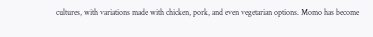cultures, with variations made with chicken, pork, and even vegetarian options. Momo has become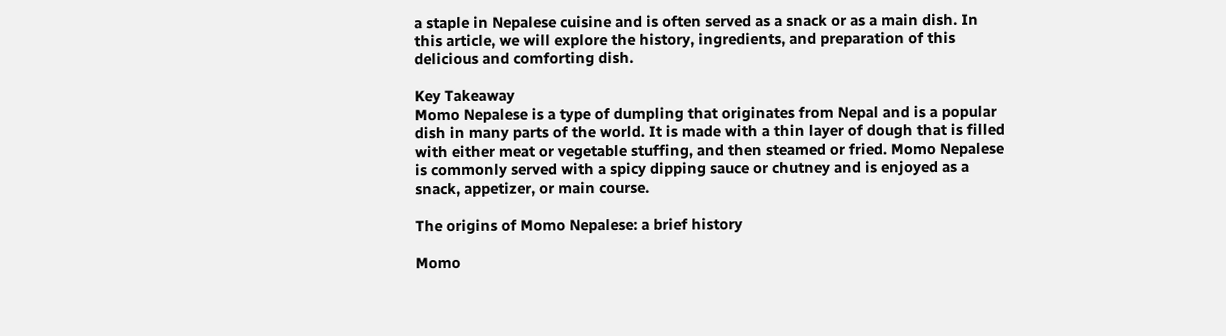a staple in Nepalese cuisine and is often served as a snack or as a main dish. In this article, we will explore the history, ingredients, and preparation of this delicious and comforting dish.

Key Takeaway
Momo Nepalese is a type of dumpling that originates from Nepal and is a popular dish in many parts of the world. It is made with a thin layer of dough that is filled with either meat or vegetable stuffing, and then steamed or fried. Momo Nepalese is commonly served with a spicy dipping sauce or chutney and is enjoyed as a snack, appetizer, or main course.

The origins of Momo Nepalese: a brief history

Momo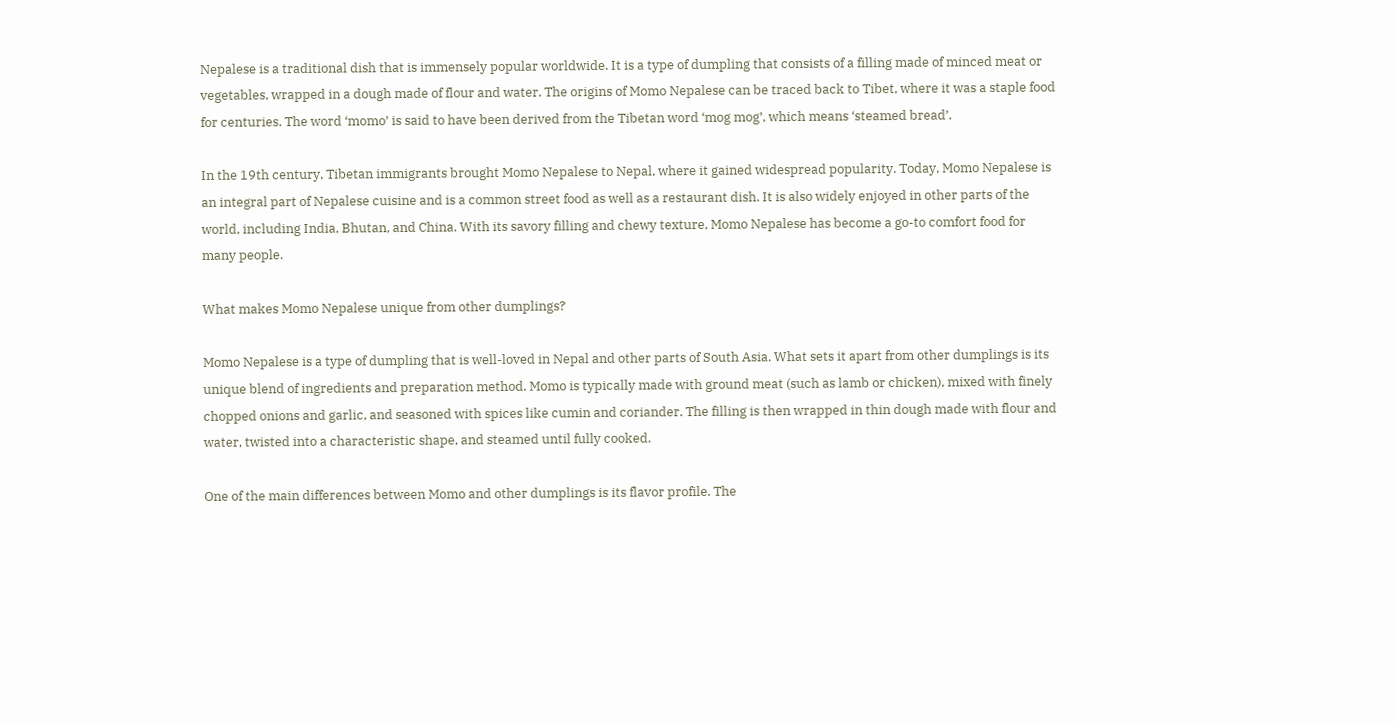Nepalese is a traditional dish that is immensely popular worldwide. It is a type of dumpling that consists of a filling made of minced meat or vegetables, wrapped in a dough made of flour and water. The origins of Momo Nepalese can be traced back to Tibet, where it was a staple food for centuries. The word ‘momo’ is said to have been derived from the Tibetan word ‘mog mog’, which means ‘steamed bread’.

In the 19th century, Tibetan immigrants brought Momo Nepalese to Nepal, where it gained widespread popularity. Today, Momo Nepalese is an integral part of Nepalese cuisine and is a common street food as well as a restaurant dish. It is also widely enjoyed in other parts of the world, including India, Bhutan, and China. With its savory filling and chewy texture, Momo Nepalese has become a go-to comfort food for many people.

What makes Momo Nepalese unique from other dumplings?

Momo Nepalese is a type of dumpling that is well-loved in Nepal and other parts of South Asia. What sets it apart from other dumplings is its unique blend of ingredients and preparation method. Momo is typically made with ground meat (such as lamb or chicken), mixed with finely chopped onions and garlic, and seasoned with spices like cumin and coriander. The filling is then wrapped in thin dough made with flour and water, twisted into a characteristic shape, and steamed until fully cooked.

One of the main differences between Momo and other dumplings is its flavor profile. The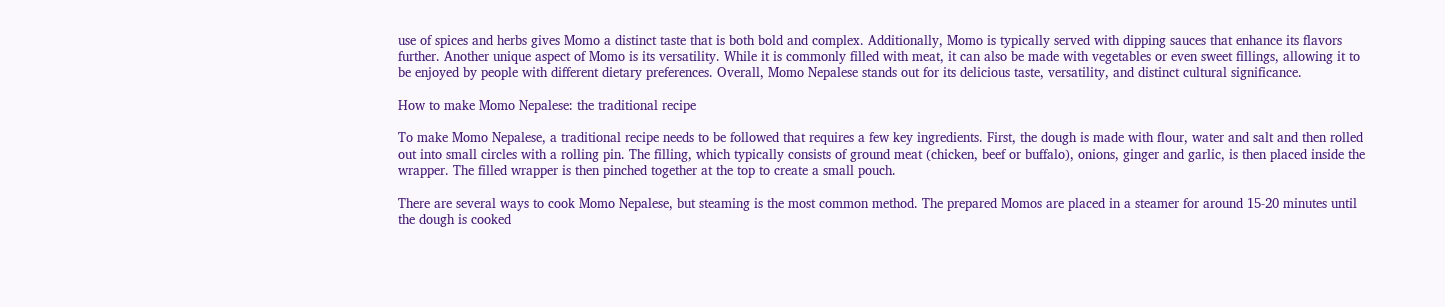use of spices and herbs gives Momo a distinct taste that is both bold and complex. Additionally, Momo is typically served with dipping sauces that enhance its flavors further. Another unique aspect of Momo is its versatility. While it is commonly filled with meat, it can also be made with vegetables or even sweet fillings, allowing it to be enjoyed by people with different dietary preferences. Overall, Momo Nepalese stands out for its delicious taste, versatility, and distinct cultural significance.

How to make Momo Nepalese: the traditional recipe

To make Momo Nepalese, a traditional recipe needs to be followed that requires a few key ingredients. First, the dough is made with flour, water and salt and then rolled out into small circles with a rolling pin. The filling, which typically consists of ground meat (chicken, beef or buffalo), onions, ginger and garlic, is then placed inside the wrapper. The filled wrapper is then pinched together at the top to create a small pouch.

There are several ways to cook Momo Nepalese, but steaming is the most common method. The prepared Momos are placed in a steamer for around 15-20 minutes until the dough is cooked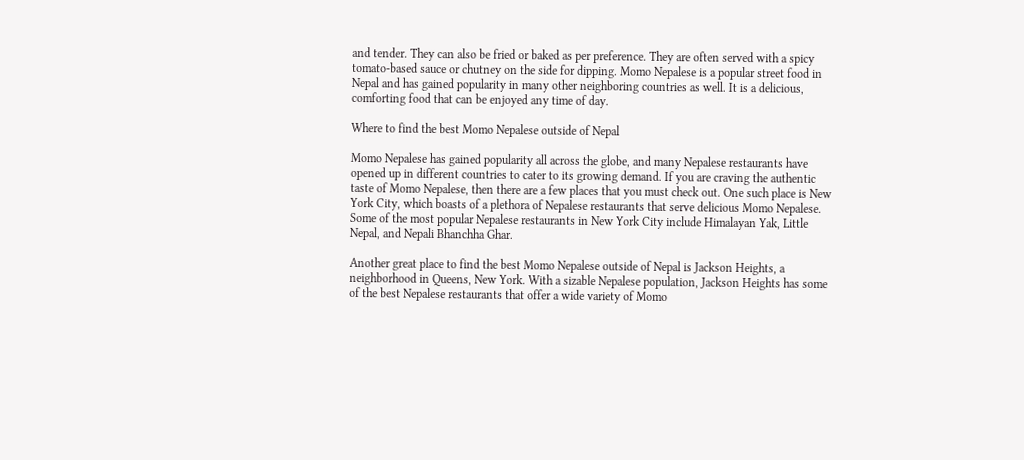and tender. They can also be fried or baked as per preference. They are often served with a spicy tomato-based sauce or chutney on the side for dipping. Momo Nepalese is a popular street food in Nepal and has gained popularity in many other neighboring countries as well. It is a delicious, comforting food that can be enjoyed any time of day.

Where to find the best Momo Nepalese outside of Nepal

Momo Nepalese has gained popularity all across the globe, and many Nepalese restaurants have opened up in different countries to cater to its growing demand. If you are craving the authentic taste of Momo Nepalese, then there are a few places that you must check out. One such place is New York City, which boasts of a plethora of Nepalese restaurants that serve delicious Momo Nepalese. Some of the most popular Nepalese restaurants in New York City include Himalayan Yak, Little Nepal, and Nepali Bhanchha Ghar.

Another great place to find the best Momo Nepalese outside of Nepal is Jackson Heights, a neighborhood in Queens, New York. With a sizable Nepalese population, Jackson Heights has some of the best Nepalese restaurants that offer a wide variety of Momo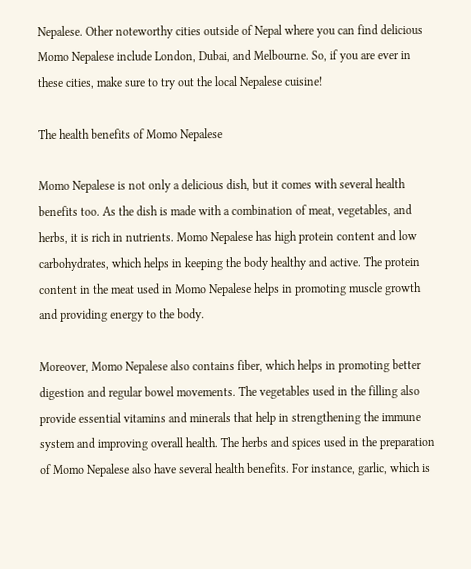Nepalese. Other noteworthy cities outside of Nepal where you can find delicious Momo Nepalese include London, Dubai, and Melbourne. So, if you are ever in these cities, make sure to try out the local Nepalese cuisine!

The health benefits of Momo Nepalese

Momo Nepalese is not only a delicious dish, but it comes with several health benefits too. As the dish is made with a combination of meat, vegetables, and herbs, it is rich in nutrients. Momo Nepalese has high protein content and low carbohydrates, which helps in keeping the body healthy and active. The protein content in the meat used in Momo Nepalese helps in promoting muscle growth and providing energy to the body.

Moreover, Momo Nepalese also contains fiber, which helps in promoting better digestion and regular bowel movements. The vegetables used in the filling also provide essential vitamins and minerals that help in strengthening the immune system and improving overall health. The herbs and spices used in the preparation of Momo Nepalese also have several health benefits. For instance, garlic, which is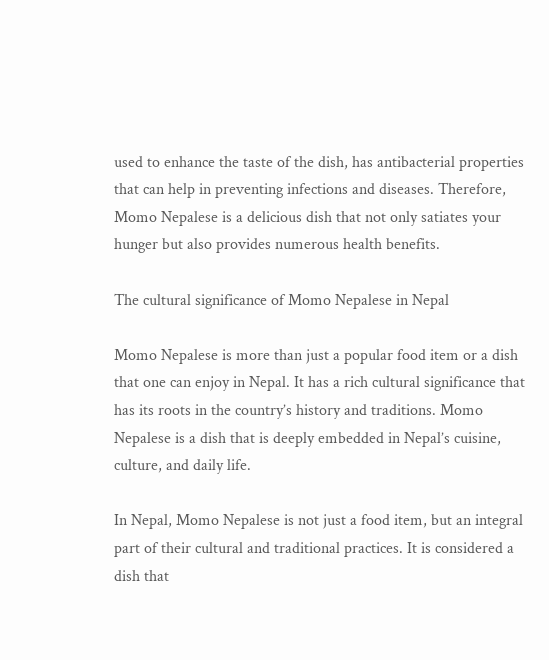used to enhance the taste of the dish, has antibacterial properties that can help in preventing infections and diseases. Therefore, Momo Nepalese is a delicious dish that not only satiates your hunger but also provides numerous health benefits.

The cultural significance of Momo Nepalese in Nepal

Momo Nepalese is more than just a popular food item or a dish that one can enjoy in Nepal. It has a rich cultural significance that has its roots in the country’s history and traditions. Momo Nepalese is a dish that is deeply embedded in Nepal’s cuisine, culture, and daily life.

In Nepal, Momo Nepalese is not just a food item, but an integral part of their cultural and traditional practices. It is considered a dish that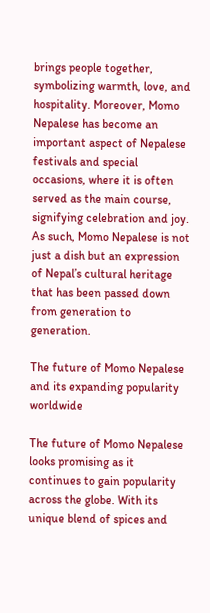brings people together, symbolizing warmth, love, and hospitality. Moreover, Momo Nepalese has become an important aspect of Nepalese festivals and special occasions, where it is often served as the main course, signifying celebration and joy. As such, Momo Nepalese is not just a dish but an expression of Nepal’s cultural heritage that has been passed down from generation to generation.

The future of Momo Nepalese and its expanding popularity worldwide

The future of Momo Nepalese looks promising as it continues to gain popularity across the globe. With its unique blend of spices and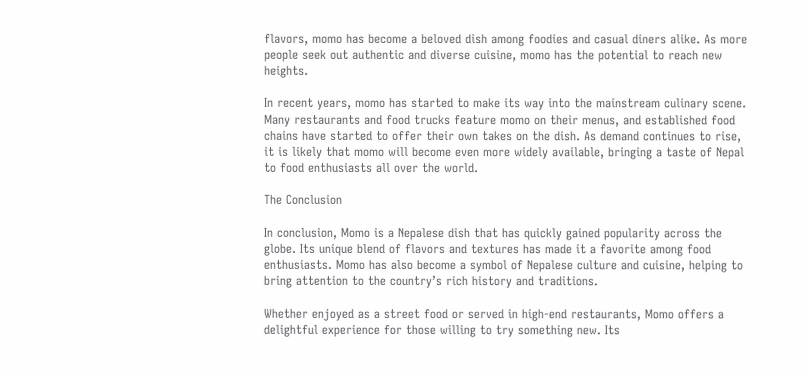flavors, momo has become a beloved dish among foodies and casual diners alike. As more people seek out authentic and diverse cuisine, momo has the potential to reach new heights.

In recent years, momo has started to make its way into the mainstream culinary scene. Many restaurants and food trucks feature momo on their menus, and established food chains have started to offer their own takes on the dish. As demand continues to rise, it is likely that momo will become even more widely available, bringing a taste of Nepal to food enthusiasts all over the world.

The Conclusion

In conclusion, Momo is a Nepalese dish that has quickly gained popularity across the globe. Its unique blend of flavors and textures has made it a favorite among food enthusiasts. Momo has also become a symbol of Nepalese culture and cuisine, helping to bring attention to the country’s rich history and traditions.

Whether enjoyed as a street food or served in high-end restaurants, Momo offers a delightful experience for those willing to try something new. Its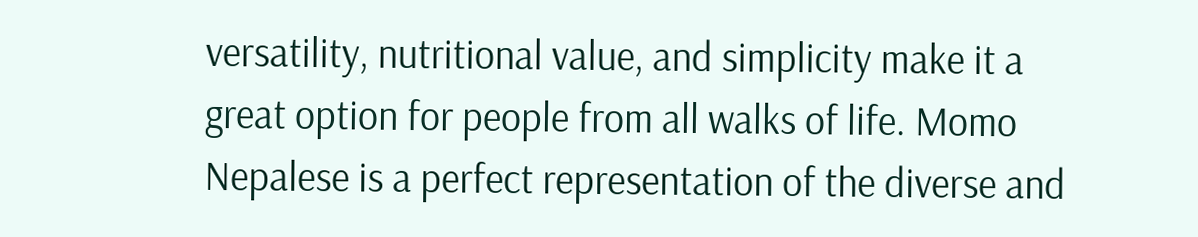versatility, nutritional value, and simplicity make it a great option for people from all walks of life. Momo Nepalese is a perfect representation of the diverse and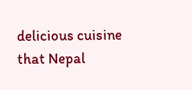delicious cuisine that Nepal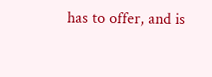has to offer, and is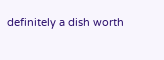definitely a dish worth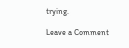trying.

Leave a Comment